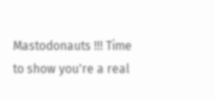Mastodonauts !!! Time to show you're a real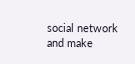social network and make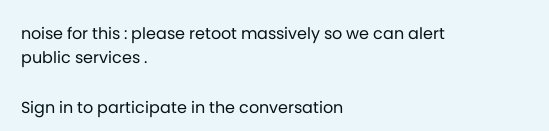noise for this : please retoot massively so we can alert public services .

Sign in to participate in the conversation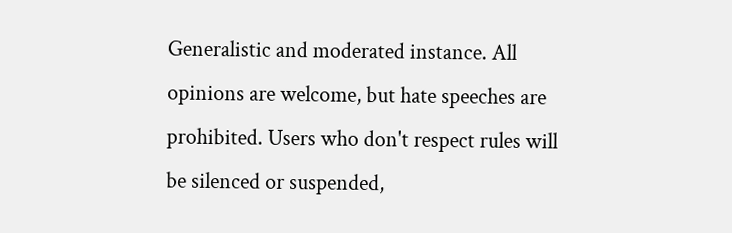Generalistic and moderated instance. All opinions are welcome, but hate speeches are prohibited. Users who don't respect rules will be silenced or suspended,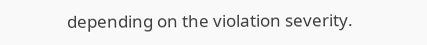depending on the violation severity.